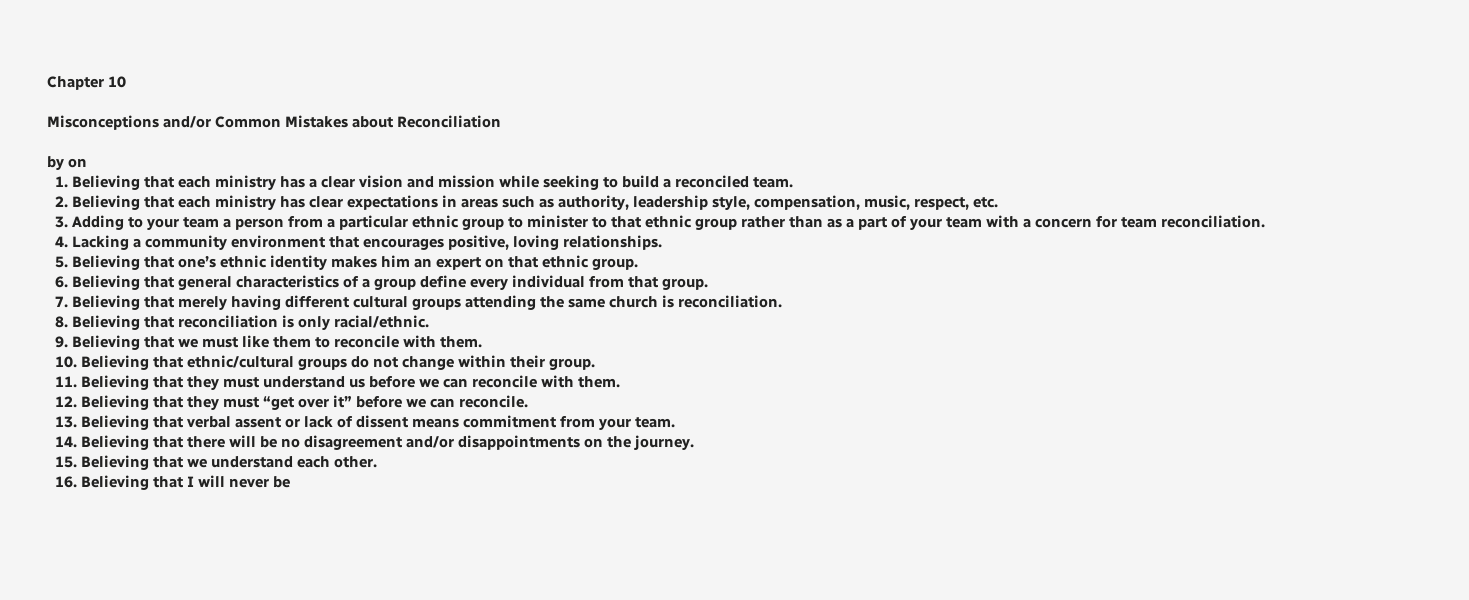Chapter 10

Misconceptions and/or Common Mistakes about Reconciliation

by on
  1. Believing that each ministry has a clear vision and mission while seeking to build a reconciled team.
  2. Believing that each ministry has clear expectations in areas such as authority, leadership style, compensation, music, respect, etc.
  3. Adding to your team a person from a particular ethnic group to minister to that ethnic group rather than as a part of your team with a concern for team reconciliation.
  4. Lacking a community environment that encourages positive, loving relationships.
  5. Believing that one’s ethnic identity makes him an expert on that ethnic group.
  6. Believing that general characteristics of a group define every individual from that group.
  7. Believing that merely having different cultural groups attending the same church is reconciliation.
  8. Believing that reconciliation is only racial/ethnic.
  9. Believing that we must like them to reconcile with them.
  10. Believing that ethnic/cultural groups do not change within their group.
  11. Believing that they must understand us before we can reconcile with them.
  12. Believing that they must “get over it” before we can reconcile.
  13. Believing that verbal assent or lack of dissent means commitment from your team.
  14. Believing that there will be no disagreement and/or disappointments on the journey.
  15. Believing that we understand each other.
  16. Believing that I will never be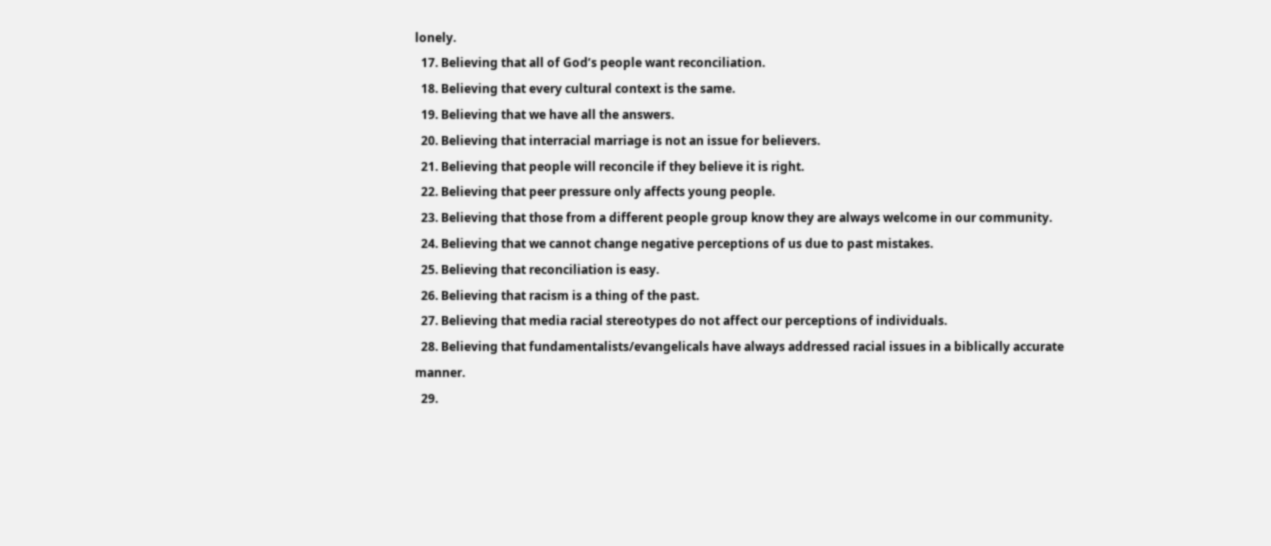lonely.
  17. Believing that all of God’s people want reconciliation.
  18. Believing that every cultural context is the same.
  19. Believing that we have all the answers.
  20. Believing that interracial marriage is not an issue for believers.
  21. Believing that people will reconcile if they believe it is right.
  22. Believing that peer pressure only affects young people.
  23. Believing that those from a different people group know they are always welcome in our community.
  24. Believing that we cannot change negative perceptions of us due to past mistakes.
  25. Believing that reconciliation is easy.
  26. Believing that racism is a thing of the past.
  27. Believing that media racial stereotypes do not affect our perceptions of individuals.
  28. Believing that fundamentalists/evangelicals have always addressed racial issues in a biblically accurate manner.
  29.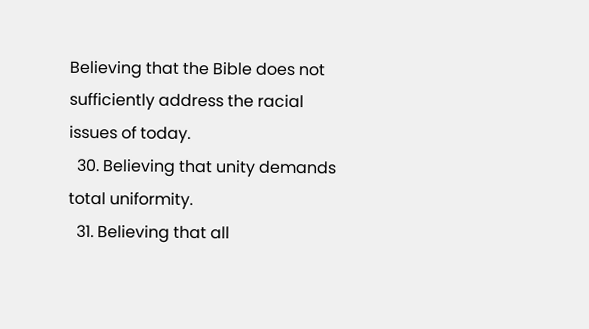Believing that the Bible does not sufficiently address the racial issues of today.
  30. Believing that unity demands total uniformity.
  31. Believing that all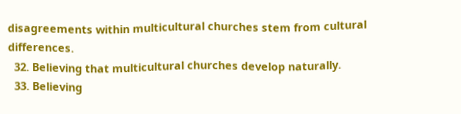disagreements within multicultural churches stem from cultural differences.
  32. Believing that multicultural churches develop naturally.
  33. Believing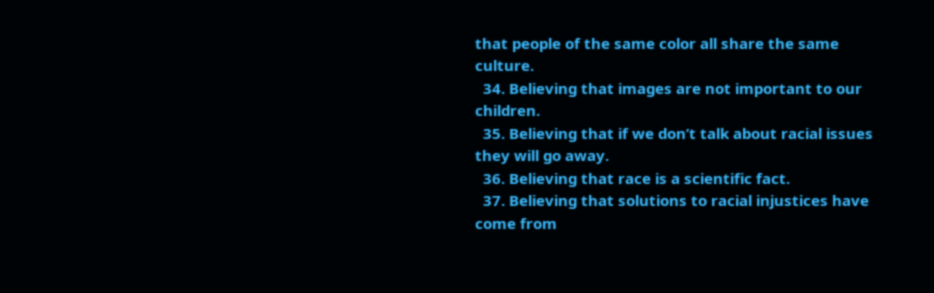that people of the same color all share the same culture.
  34. Believing that images are not important to our children.
  35. Believing that if we don’t talk about racial issues they will go away.
  36. Believing that race is a scientific fact.
  37. Believing that solutions to racial injustices have come from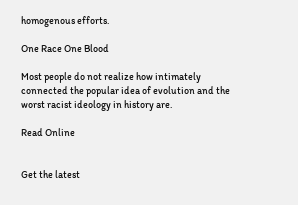homogenous efforts.

One Race One Blood

Most people do not realize how intimately connected the popular idea of evolution and the worst racist ideology in history are.

Read Online


Get the latest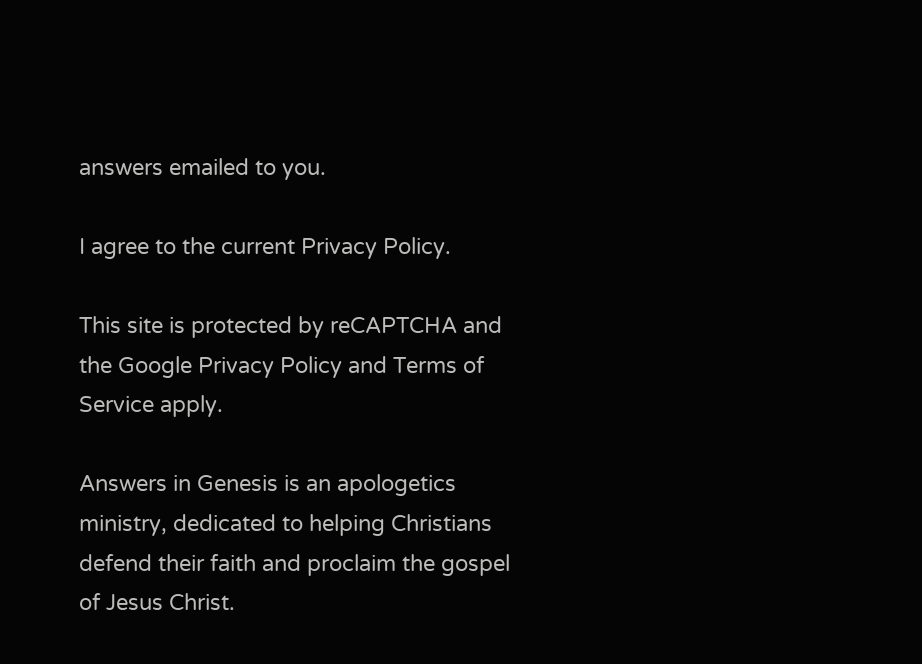answers emailed to you.

I agree to the current Privacy Policy.

This site is protected by reCAPTCHA and the Google Privacy Policy and Terms of Service apply.

Answers in Genesis is an apologetics ministry, dedicated to helping Christians defend their faith and proclaim the gospel of Jesus Christ.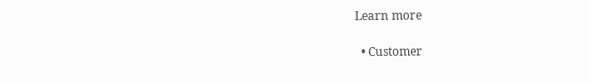Learn more

  • Customer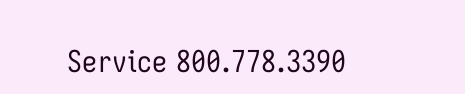Service 800.778.3390